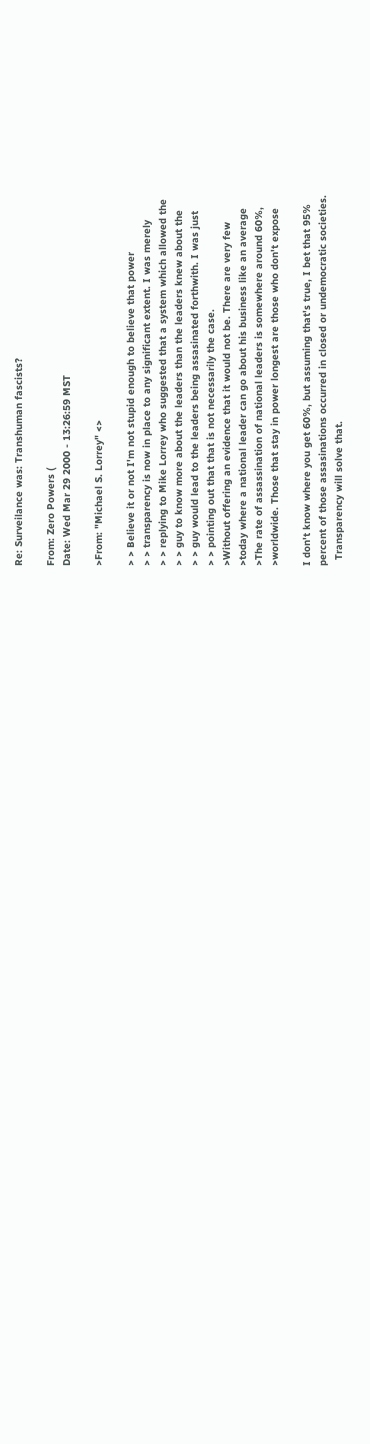Re: Surveilance was: Transhuman fascists?

From: Zero Powers (
Date: Wed Mar 29 2000 - 13:26:59 MST

>From: "Michael S. Lorrey" <>

> > Believe it or not I'm not stupid enough to believe that power
> > transparency is now in place to any significant extent. I was merely
> > replying to Mike Lorrey who suggested that a system which allowed the
> > guy to know more about the leaders than the leaders knew about the
> > guy would lead to the leaders being assasinated forthwith. I was just
> > pointing out that that is not necessarily the case.
>Without offering an evidence that it would not be. There are very few
>today where a national leader can go about his business like an average
>The rate of assassination of national leaders is somewhere around 60%,
>worldwide. Those that stay in power longest are those who don't expose

I don't know where you get 60%, but assuming that's true, I bet that 95%
percent of those assasinations occurred in closed or undemocratic societies.
  Transparency will solve that.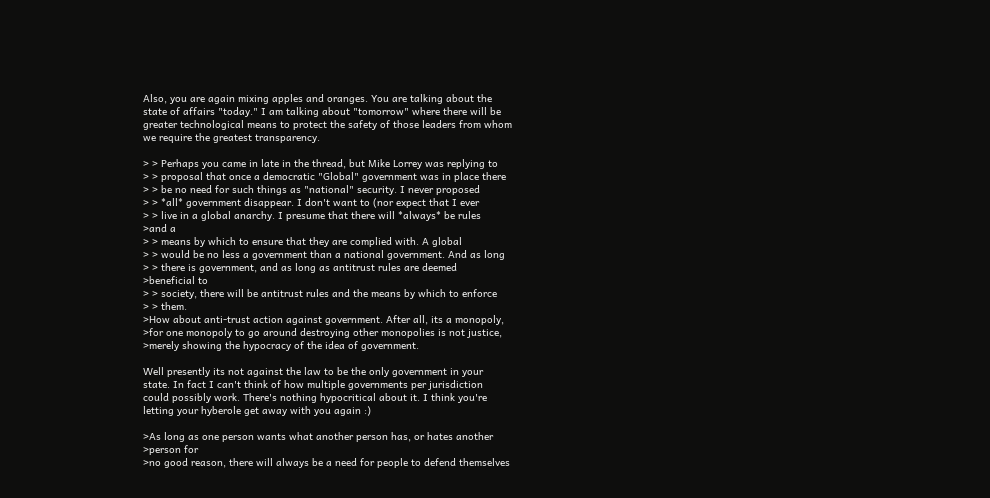Also, you are again mixing apples and oranges. You are talking about the
state of affairs "today." I am talking about "tomorrow" where there will be
greater technological means to protect the safety of those leaders from whom
we require the greatest transparency.

> > Perhaps you came in late in the thread, but Mike Lorrey was replying to
> > proposal that once a democratic "Global" government was in place there
> > be no need for such things as "national" security. I never proposed
> > *all* government disappear. I don't want to (nor expect that I ever
> > live in a global anarchy. I presume that there will *always* be rules
>and a
> > means by which to ensure that they are complied with. A global
> > would be no less a government than a national government. And as long
> > there is government, and as long as antitrust rules are deemed
>beneficial to
> > society, there will be antitrust rules and the means by which to enforce
> > them.
>How about anti-trust action against government. After all, its a monopoly,
>for one monopoly to go around destroying other monopolies is not justice,
>merely showing the hypocracy of the idea of government.

Well presently its not against the law to be the only government in your
state. In fact I can't think of how multiple governments per jurisdiction
could possibly work. There's nothing hypocritical about it. I think you're
letting your hyberole get away with you again :)

>As long as one person wants what another person has, or hates another
>person for
>no good reason, there will always be a need for people to defend themselves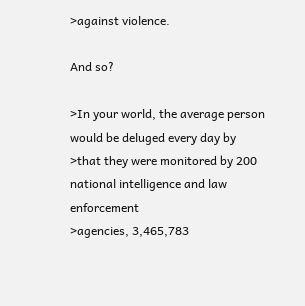>against violence.

And so?

>In your world, the average person would be deluged every day by
>that they were monitored by 200 national intelligence and law enforcement
>agencies, 3,465,783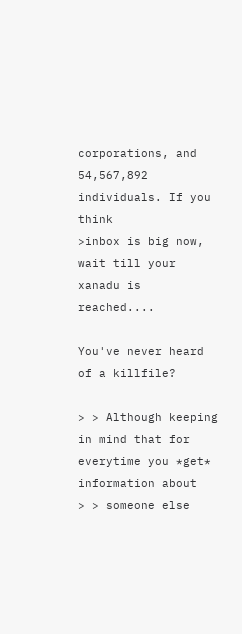corporations, and 54,567,892 individuals. If you think
>inbox is big now, wait till your xanadu is reached....

You've never heard of a killfile?

> > Although keeping in mind that for everytime you *get* information about
> > someone else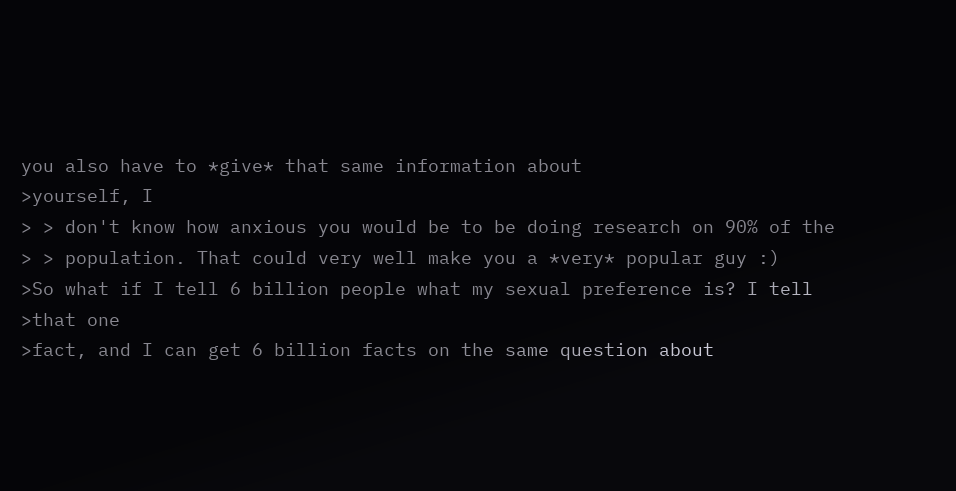you also have to *give* that same information about
>yourself, I
> > don't know how anxious you would be to be doing research on 90% of the
> > population. That could very well make you a *very* popular guy :)
>So what if I tell 6 billion people what my sexual preference is? I tell
>that one
>fact, and I can get 6 billion facts on the same question about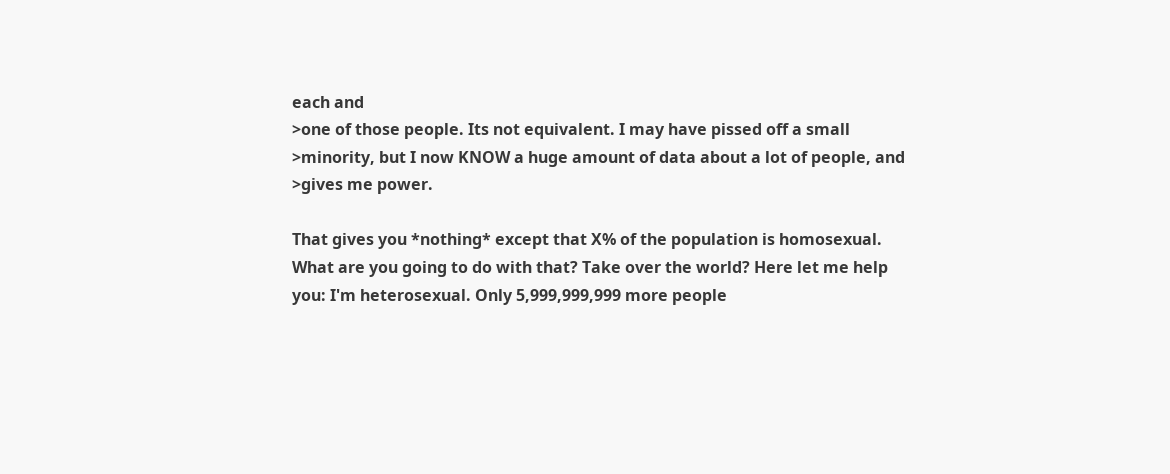each and
>one of those people. Its not equivalent. I may have pissed off a small
>minority, but I now KNOW a huge amount of data about a lot of people, and
>gives me power.

That gives you *nothing* except that X% of the population is homosexual.
What are you going to do with that? Take over the world? Here let me help
you: I'm heterosexual. Only 5,999,999,999 more people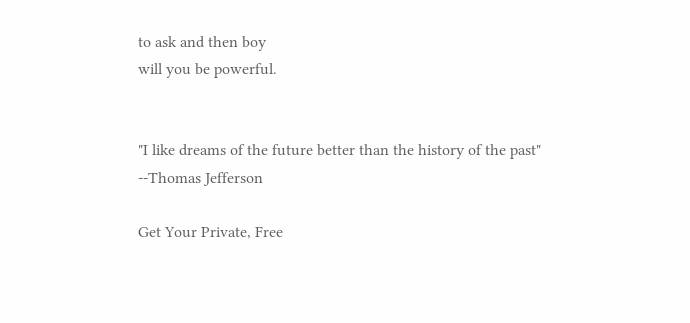to ask and then boy
will you be powerful.


"I like dreams of the future better than the history of the past"
--Thomas Jefferson

Get Your Private, Free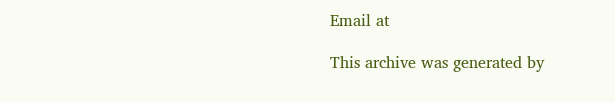Email at

This archive was generated by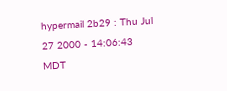hypermail 2b29 : Thu Jul 27 2000 - 14:06:43 MDT